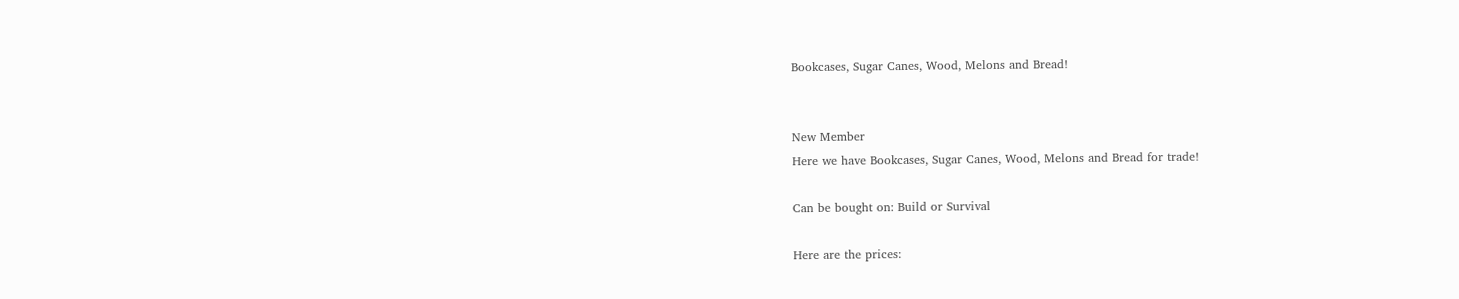Bookcases, Sugar Canes, Wood, Melons and Bread!


New Member
Here we have Bookcases, Sugar Canes, Wood, Melons and Bread for trade!

Can be bought on: Build or Survival

Here are the prices: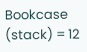Bookcase (stack) = 12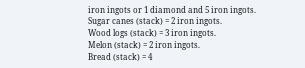iron ingots or 1 diamond and 5 iron ingots.
Sugar canes (stack) = 2 iron ingots.
Wood logs (stack) = 3 iron ingots.
Melon (stack) = 2 iron ingots.
Bread (stack) = 4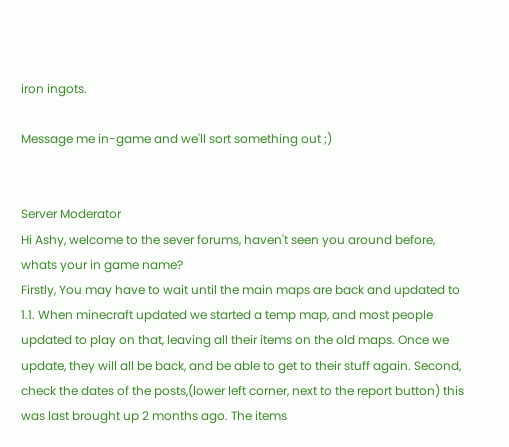iron ingots.

Message me in-game and we'll sort something out ;)


Server Moderator
Hi Ashy, welcome to the sever forums, haven't seen you around before, whats your in game name?
Firstly, You may have to wait until the main maps are back and updated to 1.1. When minecraft updated we started a temp map, and most people updated to play on that, leaving all their items on the old maps. Once we update, they will all be back, and be able to get to their stuff again. Second, check the dates of the posts,(lower left corner, next to the report button) this was last brought up 2 months ago. The items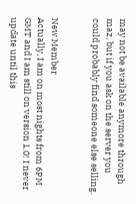may not be available anymore through maz, but if you ask on the server you could probably find someone else selling.


New Member
Actually, I am on most nights from 6PM GMT and I am still on version 1.0! I never update until this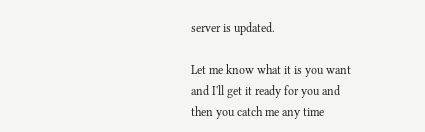server is updated.

Let me know what it is you want and I'll get it ready for you and then you catch me any time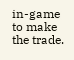in-game to make the trade.